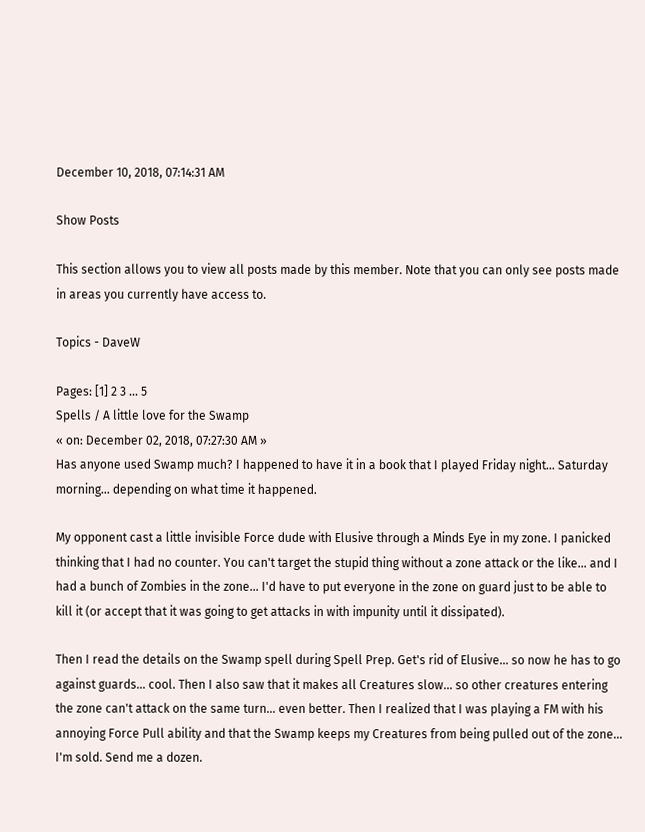December 10, 2018, 07:14:31 AM

Show Posts

This section allows you to view all posts made by this member. Note that you can only see posts made in areas you currently have access to.

Topics - DaveW

Pages: [1] 2 3 ... 5
Spells / A little love for the Swamp
« on: December 02, 2018, 07:27:30 AM »
Has anyone used Swamp much? I happened to have it in a book that I played Friday night... Saturday morning... depending on what time it happened.

My opponent cast a little invisible Force dude with Elusive through a Minds Eye in my zone. I panicked thinking that I had no counter. You can't target the stupid thing without a zone attack or the like... and I had a bunch of Zombies in the zone... I'd have to put everyone in the zone on guard just to be able to kill it (or accept that it was going to get attacks in with impunity until it dissipated).

Then I read the details on the Swamp spell during Spell Prep. Get's rid of Elusive... so now he has to go against guards... cool. Then I also saw that it makes all Creatures slow... so other creatures entering the zone can't attack on the same turn... even better. Then I realized that I was playing a FM with his annoying Force Pull ability and that the Swamp keeps my Creatures from being pulled out of the zone... I'm sold. Send me a dozen.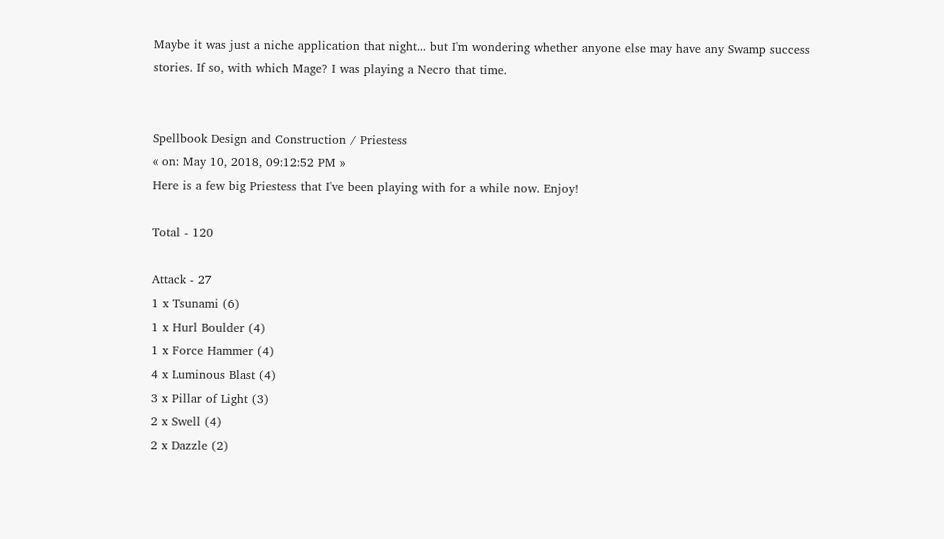Maybe it was just a niche application that night... but I'm wondering whether anyone else may have any Swamp success stories. If so, with which Mage? I was playing a Necro that time.


Spellbook Design and Construction / Priestess
« on: May 10, 2018, 09:12:52 PM »
Here is a few big Priestess that I've been playing with for a while now. Enjoy!

Total - 120

Attack - 27
1 x Tsunami (6)
1 x Hurl Boulder (4)
1 x Force Hammer (4)
4 x Luminous Blast (4)
3 x Pillar of Light (3)
2 x Swell (4)
2 x Dazzle (2)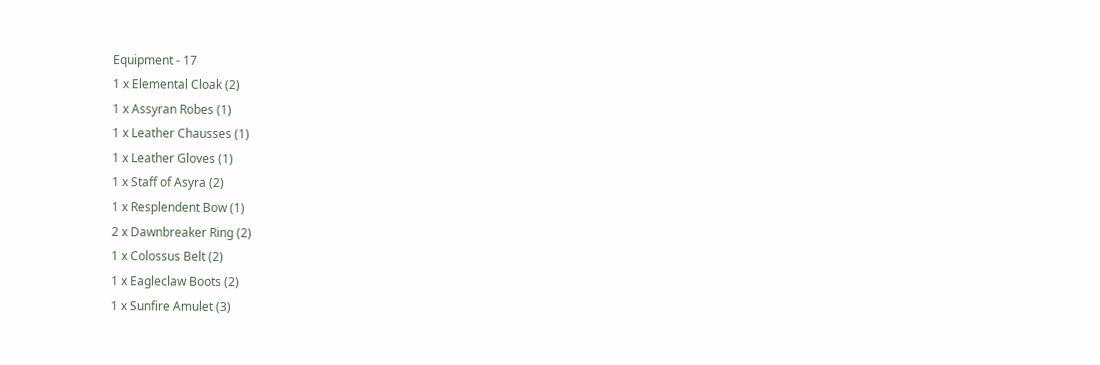Equipment - 17
1 x Elemental Cloak (2)
1 x Assyran Robes (1)
1 x Leather Chausses (1)
1 x Leather Gloves (1)
1 x Staff of Asyra (2)
1 x Resplendent Bow (1)
2 x Dawnbreaker Ring (2)
1 x Colossus Belt (2)
1 x Eagleclaw Boots (2)
1 x Sunfire Amulet (3)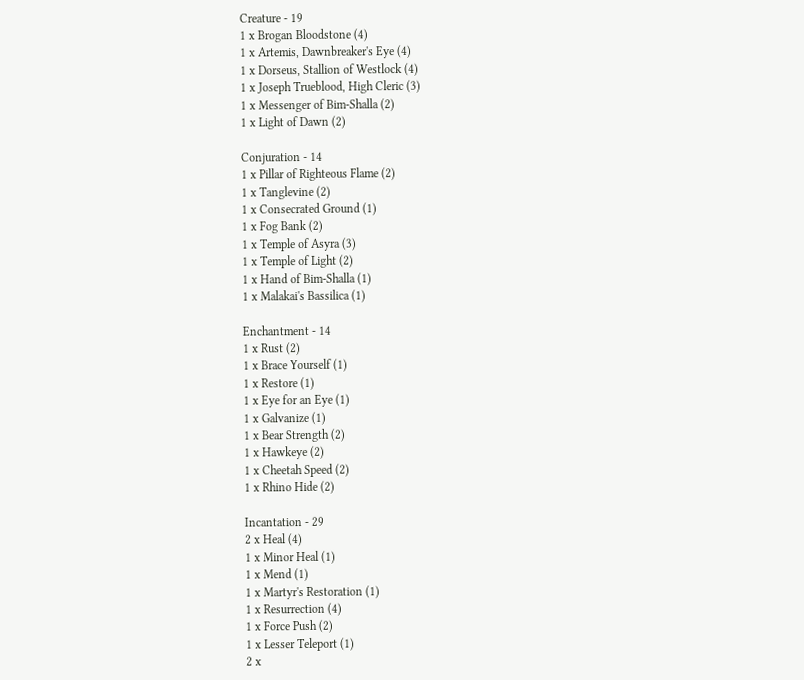Creature - 19
1 x Brogan Bloodstone (4)
1 x Artemis, Dawnbreaker's Eye (4)
1 x Dorseus, Stallion of Westlock (4)
1 x Joseph Trueblood, High Cleric (3)
1 x Messenger of Bim-Shalla (2)
1 x Light of Dawn (2)

Conjuration - 14
1 x Pillar of Righteous Flame (2)
1 x Tanglevine (2)
1 x Consecrated Ground (1)
1 x Fog Bank (2)
1 x Temple of Asyra (3)
1 x Temple of Light (2)
1 x Hand of Bim-Shalla (1)
1 x Malakai's Bassilica (1)

Enchantment - 14
1 x Rust (2)
1 x Brace Yourself (1)
1 x Restore (1)
1 x Eye for an Eye (1)
1 x Galvanize (1)
1 x Bear Strength (2)
1 x Hawkeye (2)
1 x Cheetah Speed (2)
1 x Rhino Hide (2)

Incantation - 29
2 x Heal (4)
1 x Minor Heal (1)
1 x Mend (1)
1 x Martyr's Restoration (1)
1 x Resurrection (4)
1 x Force Push (2)
1 x Lesser Teleport (1)
2 x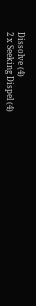Dissolve (4)
2 x Seeking Dispel (4)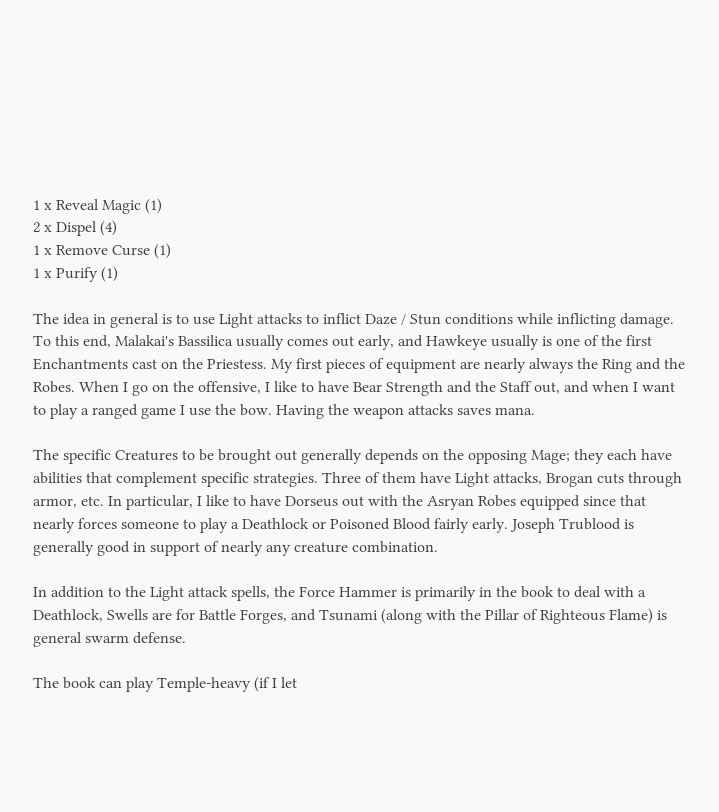1 x Reveal Magic (1)
2 x Dispel (4)
1 x Remove Curse (1)
1 x Purify (1)

The idea in general is to use Light attacks to inflict Daze / Stun conditions while inflicting damage. To this end, Malakai's Bassilica usually comes out early, and Hawkeye usually is one of the first Enchantments cast on the Priestess. My first pieces of equipment are nearly always the Ring and the Robes. When I go on the offensive, I like to have Bear Strength and the Staff out, and when I want to play a ranged game I use the bow. Having the weapon attacks saves mana.

The specific Creatures to be brought out generally depends on the opposing Mage; they each have abilities that complement specific strategies. Three of them have Light attacks, Brogan cuts through armor, etc. In particular, I like to have Dorseus out with the Asryan Robes equipped since that nearly forces someone to play a Deathlock or Poisoned Blood fairly early. Joseph Trublood is generally good in support of nearly any creature combination.

In addition to the Light attack spells, the Force Hammer is primarily in the book to deal with a Deathlock, Swells are for Battle Forges, and Tsunami (along with the Pillar of Righteous Flame) is general swarm defense.

The book can play Temple-heavy (if I let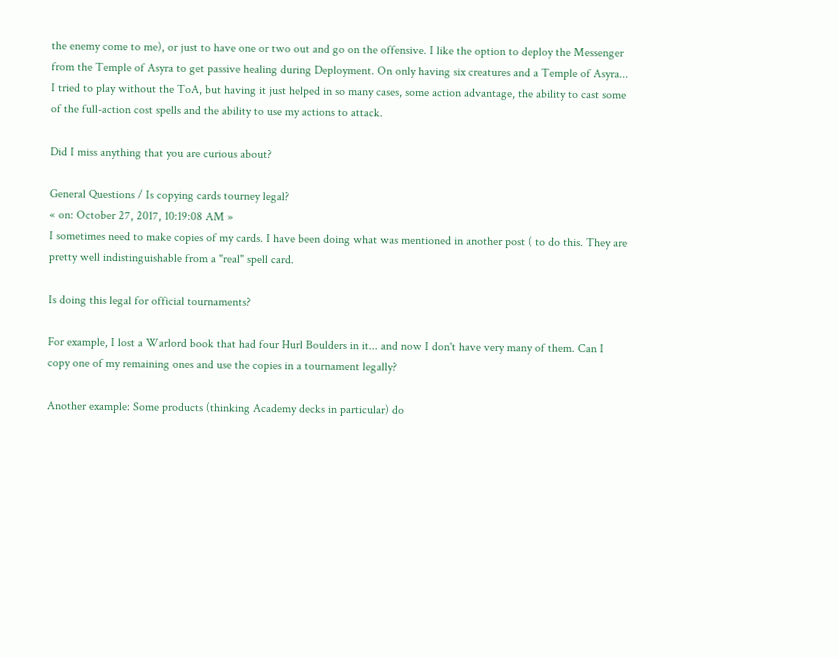the enemy come to me), or just to have one or two out and go on the offensive. I like the option to deploy the Messenger from the Temple of Asyra to get passive healing during Deployment. On only having six creatures and a Temple of Asyra... I tried to play without the ToA, but having it just helped in so many cases, some action advantage, the ability to cast some of the full-action cost spells and the ability to use my actions to attack.

Did I miss anything that you are curious about?

General Questions / Is copying cards tourney legal?
« on: October 27, 2017, 10:19:08 AM »
I sometimes need to make copies of my cards. I have been doing what was mentioned in another post ( to do this. They are pretty well indistinguishable from a "real" spell card.

Is doing this legal for official tournaments?

For example, I lost a Warlord book that had four Hurl Boulders in it... and now I don't have very many of them. Can I copy one of my remaining ones and use the copies in a tournament legally?

Another example: Some products (thinking Academy decks in particular) do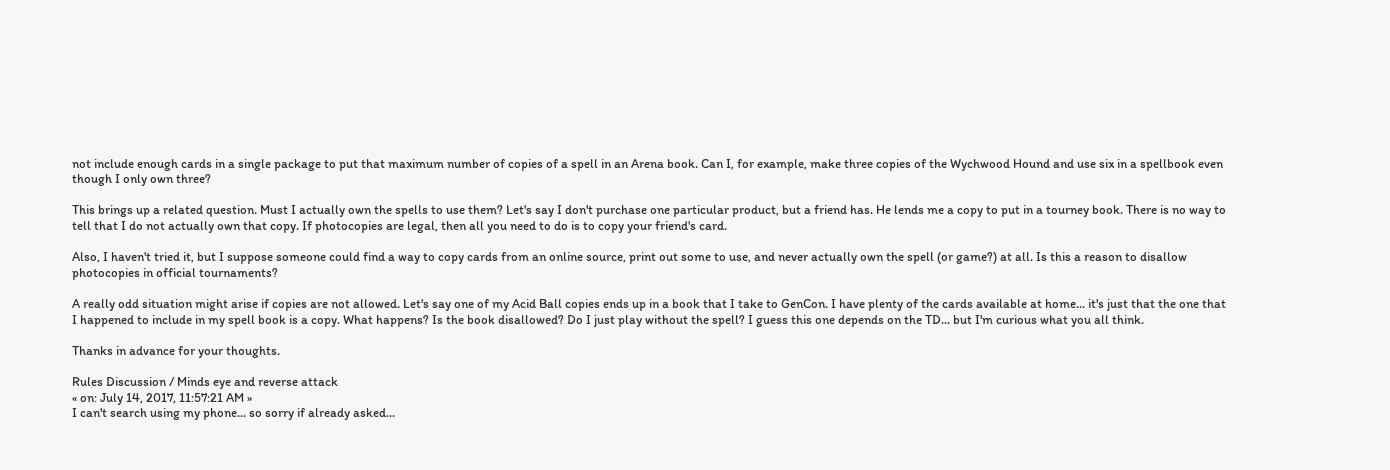not include enough cards in a single package to put that maximum number of copies of a spell in an Arena book. Can I, for example, make three copies of the Wychwood Hound and use six in a spellbook even though I only own three?

This brings up a related question. Must I actually own the spells to use them? Let's say I don't purchase one particular product, but a friend has. He lends me a copy to put in a tourney book. There is no way to tell that I do not actually own that copy. If photocopies are legal, then all you need to do is to copy your friend's card.

Also, I haven't tried it, but I suppose someone could find a way to copy cards from an online source, print out some to use, and never actually own the spell (or game?) at all. Is this a reason to disallow photocopies in official tournaments?

A really odd situation might arise if copies are not allowed. Let's say one of my Acid Ball copies ends up in a book that I take to GenCon. I have plenty of the cards available at home... it's just that the one that I happened to include in my spell book is a copy. What happens? Is the book disallowed? Do I just play without the spell? I guess this one depends on the TD... but I'm curious what you all think.

Thanks in advance for your thoughts.

Rules Discussion / Minds eye and reverse attack
« on: July 14, 2017, 11:57:21 AM »
I can't search using my phone... so sorry if already asked...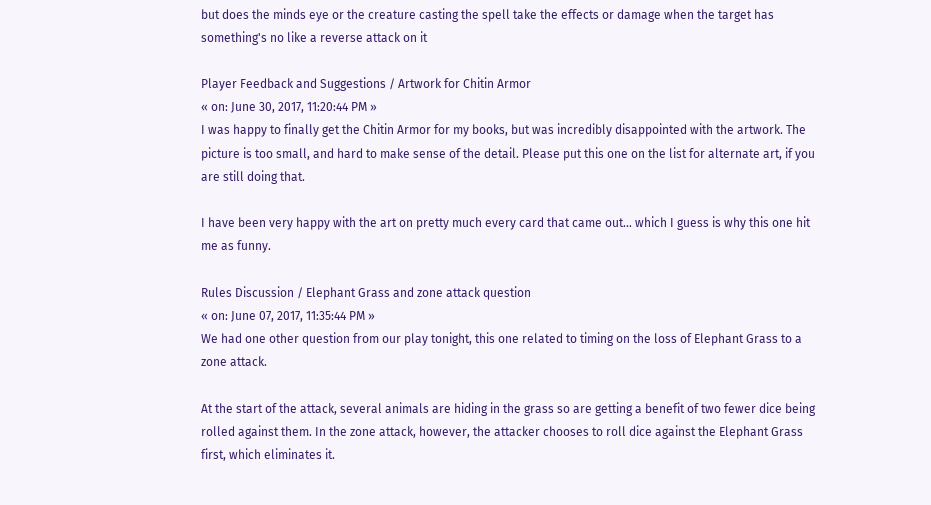but does the minds eye or the creature casting the spell take the effects or damage when the target has something's no like a reverse attack on it

Player Feedback and Suggestions / Artwork for Chitin Armor
« on: June 30, 2017, 11:20:44 PM »
I was happy to finally get the Chitin Armor for my books, but was incredibly disappointed with the artwork. The picture is too small, and hard to make sense of the detail. Please put this one on the list for alternate art, if you are still doing that.

I have been very happy with the art on pretty much every card that came out... which I guess is why this one hit me as funny.

Rules Discussion / Elephant Grass and zone attack question
« on: June 07, 2017, 11:35:44 PM »
We had one other question from our play tonight, this one related to timing on the loss of Elephant Grass to a zone attack.

At the start of the attack, several animals are hiding in the grass so are getting a benefit of two fewer dice being rolled against them. In the zone attack, however, the attacker chooses to roll dice against the Elephant Grass first, which eliminates it.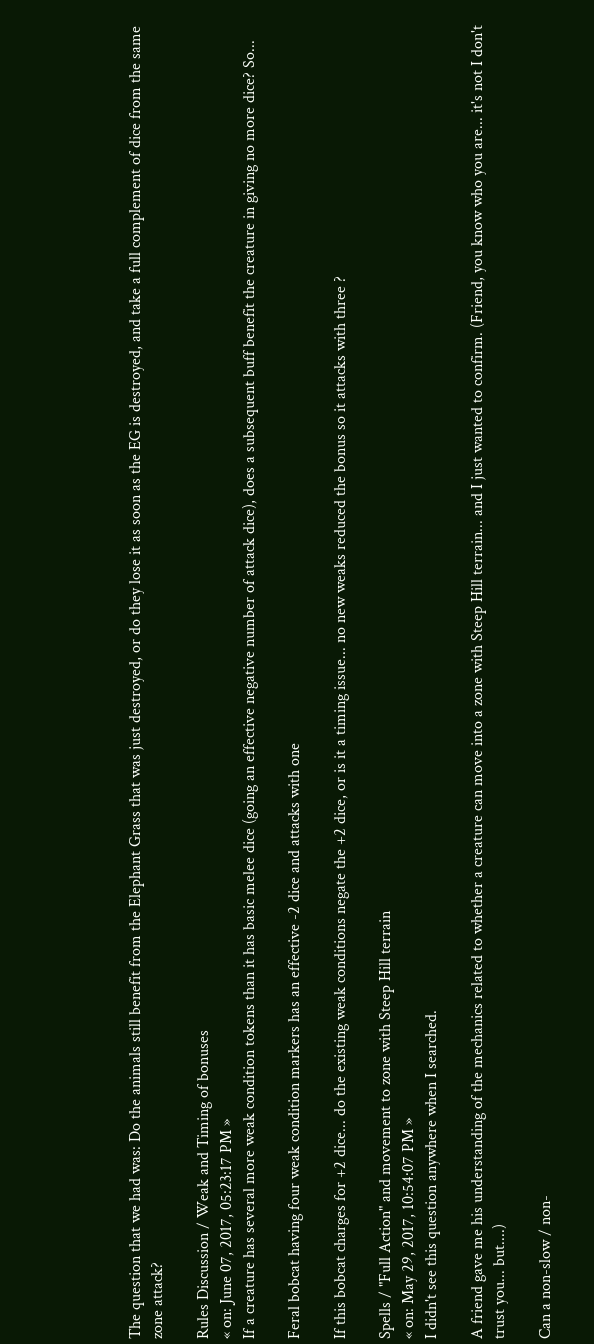The question that we had was: Do the animals still benefit from the Elephant Grass that was just destroyed, or do they lose it as soon as the EG is destroyed, and take a full complement of dice from the same zone attack?

Rules Discussion / Weak and Timing of bonuses
« on: June 07, 2017, 05:23:17 PM »
If a creature has several more weak condition tokens than it has basic melee dice (going an effective negative number of attack dice), does a subsequent buff benefit the creature in giving no more dice? So...

Feral bobcat having four weak condition markers has an effective -2 dice and attacks with one

If this bobcat charges for +2 dice... do the existing weak conditions negate the +2 dice, or is it a timing issue... no new weaks reduced the bonus so it attacks with three ?

Spells / "Full Action" and movement to zone with Steep Hill terrain
« on: May 29, 2017, 10:54:07 PM »
I didn't see this question anywhere when I searched.

A friend gave me his understanding of the mechanics related to whether a creature can move into a zone with Steep Hill terrain... and I just wanted to confirm. (Friend, you know who you are... it's not I don't trust you... but....)

Can a non-slow / non-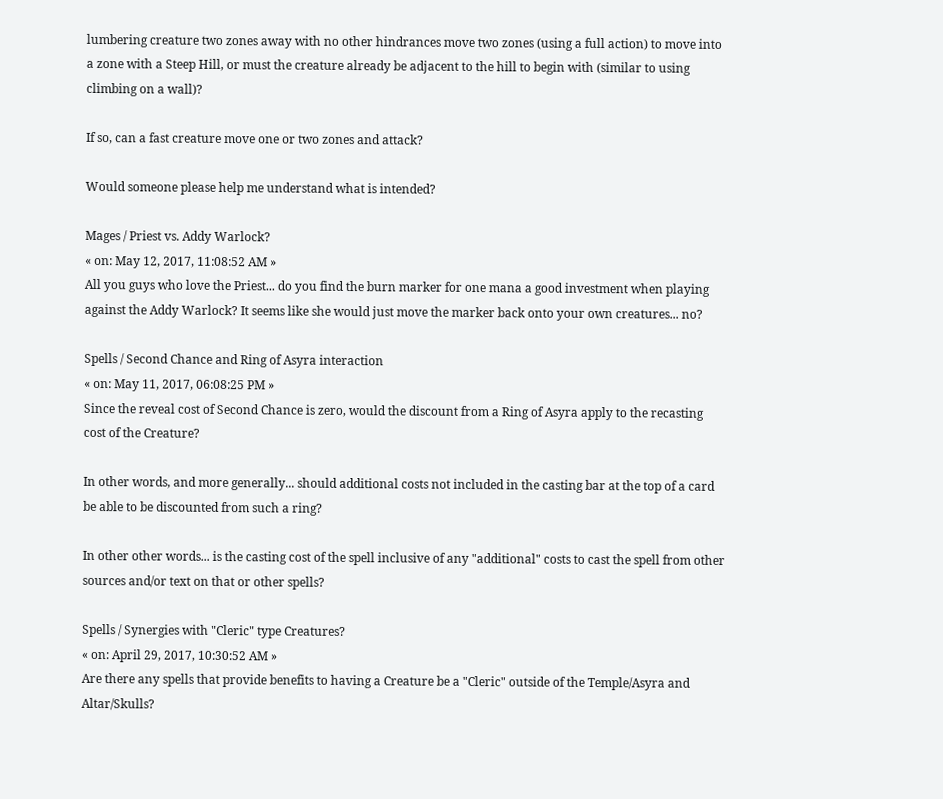lumbering creature two zones away with no other hindrances move two zones (using a full action) to move into a zone with a Steep Hill, or must the creature already be adjacent to the hill to begin with (similar to using climbing on a wall)?

If so, can a fast creature move one or two zones and attack?

Would someone please help me understand what is intended?

Mages / Priest vs. Addy Warlock?
« on: May 12, 2017, 11:08:52 AM »
All you guys who love the Priest... do you find the burn marker for one mana a good investment when playing against the Addy Warlock? It seems like she would just move the marker back onto your own creatures... no?

Spells / Second Chance and Ring of Asyra interaction
« on: May 11, 2017, 06:08:25 PM »
Since the reveal cost of Second Chance is zero, would the discount from a Ring of Asyra apply to the recasting cost of the Creature?

In other words, and more generally... should additional costs not included in the casting bar at the top of a card be able to be discounted from such a ring?

In other other words... is the casting cost of the spell inclusive of any "additional" costs to cast the spell from other sources and/or text on that or other spells?

Spells / Synergies with "Cleric" type Creatures?
« on: April 29, 2017, 10:30:52 AM »
Are there any spells that provide benefits to having a Creature be a "Cleric" outside of the Temple/Asyra and Altar/Skulls?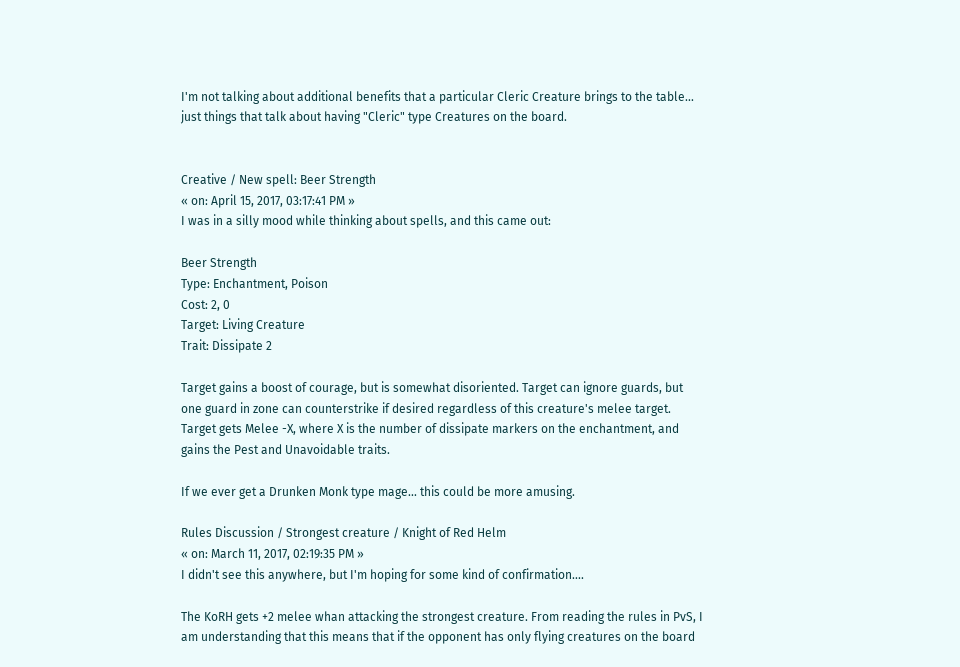I'm not talking about additional benefits that a particular Cleric Creature brings to the table... just things that talk about having "Cleric" type Creatures on the board.


Creative / New spell: Beer Strength
« on: April 15, 2017, 03:17:41 PM »
I was in a silly mood while thinking about spells, and this came out:

Beer Strength
Type: Enchantment, Poison
Cost: 2, 0
Target: Living Creature
Trait: Dissipate 2

Target gains a boost of courage, but is somewhat disoriented. Target can ignore guards, but one guard in zone can counterstrike if desired regardless of this creature's melee target. Target gets Melee -X, where X is the number of dissipate markers on the enchantment, and gains the Pest and Unavoidable traits.

If we ever get a Drunken Monk type mage... this could be more amusing.

Rules Discussion / Strongest creature / Knight of Red Helm
« on: March 11, 2017, 02:19:35 PM »
I didn't see this anywhere, but I'm hoping for some kind of confirmation....

The KoRH gets +2 melee whan attacking the strongest creature. From reading the rules in PvS, I am understanding that this means that if the opponent has only flying creatures on the board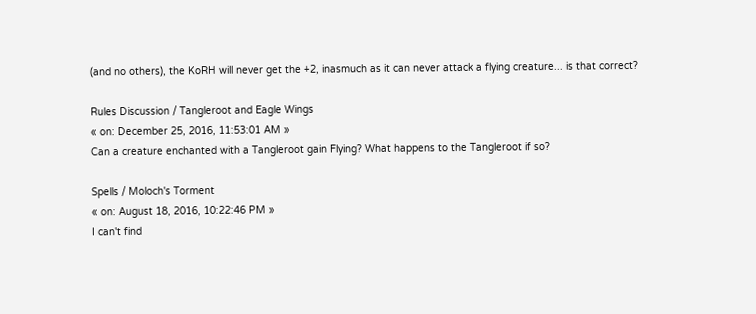(and no others), the KoRH will never get the +2, inasmuch as it can never attack a flying creature... is that correct?

Rules Discussion / Tangleroot and Eagle Wings
« on: December 25, 2016, 11:53:01 AM »
Can a creature enchanted with a Tangleroot gain Flying? What happens to the Tangleroot if so?

Spells / Moloch's Torment
« on: August 18, 2016, 10:22:46 PM »
I can't find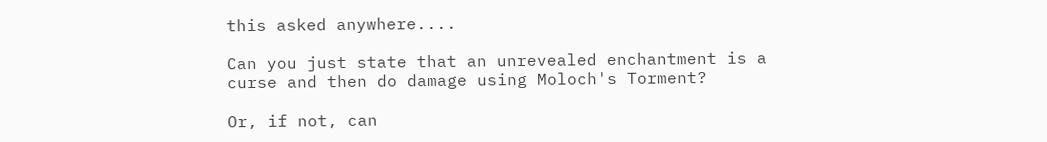this asked anywhere....

Can you just state that an unrevealed enchantment is a curse and then do damage using Moloch's Torment?

Or, if not, can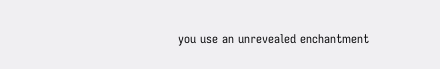you use an unrevealed enchantment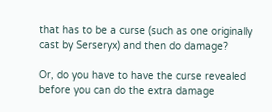that has to be a curse (such as one originally cast by Serseryx) and then do damage?

Or, do you have to have the curse revealed before you can do the extra damage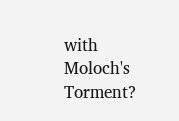with Moloch's Torment?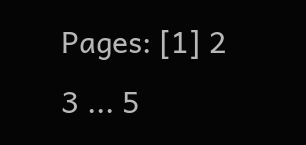Pages: [1] 2 3 ... 5